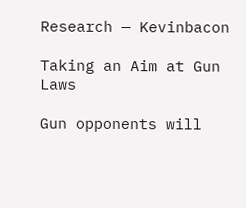Research — Kevinbacon

Taking an Aim at Gun Laws

Gun opponents will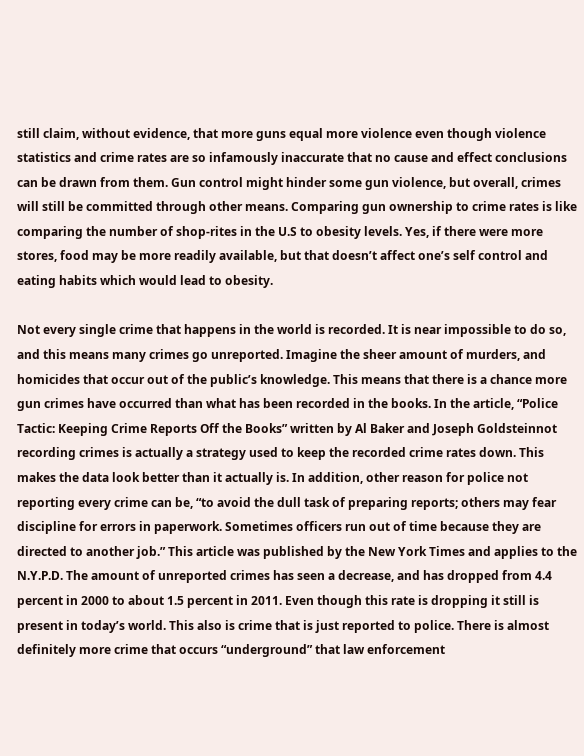still claim, without evidence, that more guns equal more violence even though violence statistics and crime rates are so infamously inaccurate that no cause and effect conclusions can be drawn from them. Gun control might hinder some gun violence, but overall, crimes will still be committed through other means. Comparing gun ownership to crime rates is like comparing the number of shop-rites in the U.S to obesity levels. Yes, if there were more stores, food may be more readily available, but that doesn’t affect one’s self control and eating habits which would lead to obesity.

Not every single crime that happens in the world is recorded. It is near impossible to do so, and this means many crimes go unreported. Imagine the sheer amount of murders, and homicides that occur out of the public’s knowledge. This means that there is a chance more gun crimes have occurred than what has been recorded in the books. In the article, “Police Tactic: Keeping Crime Reports Off the Books” written by Al Baker and Joseph Goldsteinnot recording crimes is actually a strategy used to keep the recorded crime rates down. This makes the data look better than it actually is. In addition, other reason for police not reporting every crime can be, “to avoid the dull task of preparing reports; others may fear discipline for errors in paperwork. Sometimes officers run out of time because they are directed to another job.” This article was published by the New York Times and applies to the N.Y.P.D. The amount of unreported crimes has seen a decrease, and has dropped from 4.4 percent in 2000 to about 1.5 percent in 2011. Even though this rate is dropping it still is present in today’s world. This also is crime that is just reported to police. There is almost definitely more crime that occurs “underground” that law enforcement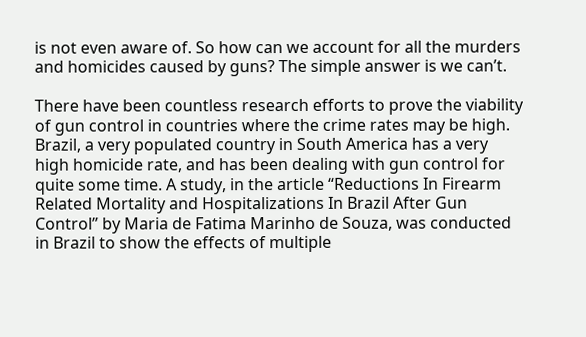is not even aware of. So how can we account for all the murders and homicides caused by guns? The simple answer is we can’t.

There have been countless research efforts to prove the viability of gun control in countries where the crime rates may be high. Brazil, a very populated country in South America has a very high homicide rate, and has been dealing with gun control for quite some time. A study, in the article “Reductions In Firearm Related Mortality and Hospitalizations In Brazil After Gun Control” by Maria de Fatima Marinho de Souza, was conducted in Brazil to show the effects of multiple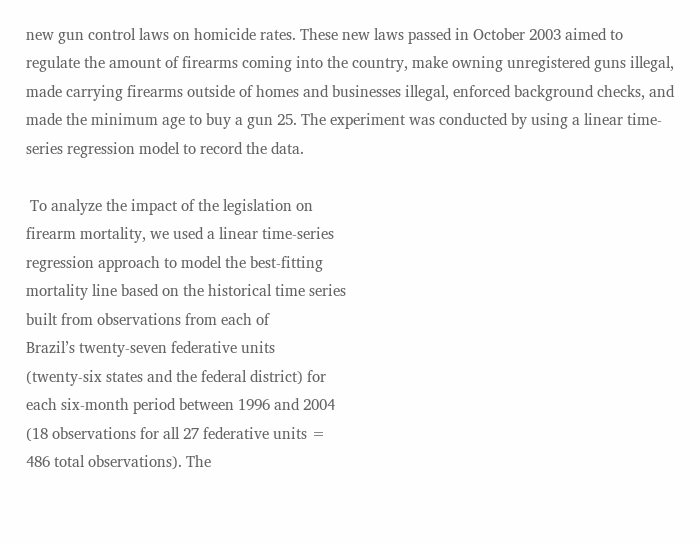new gun control laws on homicide rates. These new laws passed in October 2003 aimed to regulate the amount of firearms coming into the country, make owning unregistered guns illegal, made carrying firearms outside of homes and businesses illegal, enforced background checks, and made the minimum age to buy a gun 25. The experiment was conducted by using a linear time-series regression model to record the data.

 To analyze the impact of the legislation on
firearm mortality, we used a linear time-series
regression approach to model the best-fitting
mortality line based on the historical time series
built from observations from each of
Brazil’s twenty-seven federative units
(twenty-six states and the federal district) for
each six-month period between 1996 and 2004
(18 observations for all 27 federative units =
486 total observations). The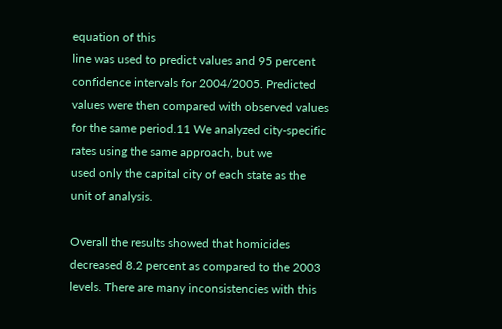equation of this
line was used to predict values and 95 percent
confidence intervals for 2004/2005. Predicted
values were then compared with observed values
for the same period.11 We analyzed city-specific
rates using the same approach, but we
used only the capital city of each state as the
unit of analysis.

Overall the results showed that homicides decreased 8.2 percent as compared to the 2003 levels. There are many inconsistencies with this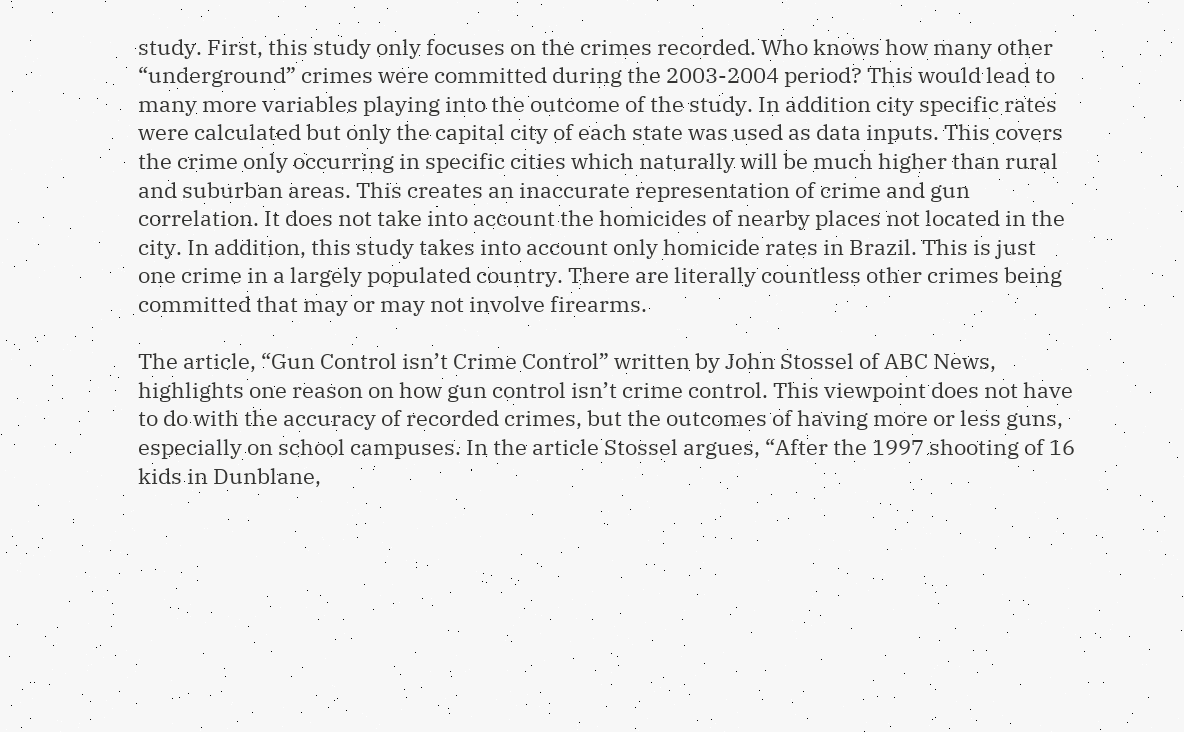study. First, this study only focuses on the crimes recorded. Who knows how many other “underground” crimes were committed during the 2003-2004 period? This would lead to many more variables playing into the outcome of the study. In addition city specific rates were calculated but only the capital city of each state was used as data inputs. This covers the crime only occurring in specific cities which naturally will be much higher than rural and suburban areas. This creates an inaccurate representation of crime and gun correlation. It does not take into account the homicides of nearby places not located in the city. In addition, this study takes into account only homicide rates in Brazil. This is just one crime in a largely populated country. There are literally countless other crimes being committed that may or may not involve firearms.

The article, “Gun Control isn’t Crime Control” written by John Stossel of ABC News, highlights one reason on how gun control isn’t crime control. This viewpoint does not have to do with the accuracy of recorded crimes, but the outcomes of having more or less guns, especially on school campuses. In the article Stossel argues, “After the 1997 shooting of 16 kids in Dunblane,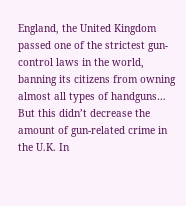England, the United Kingdom passed one of the strictest gun-control laws in the world, banning its citizens from owning almost all types of handguns… But this didn’t decrease the amount of gun-related crime in the U.K. In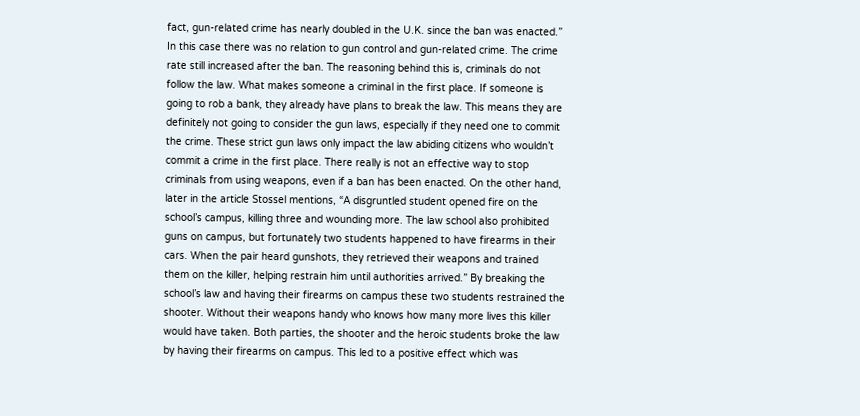fact, gun-related crime has nearly doubled in the U.K. since the ban was enacted.” In this case there was no relation to gun control and gun-related crime. The crime rate still increased after the ban. The reasoning behind this is, criminals do not follow the law. What makes someone a criminal in the first place. If someone is going to rob a bank, they already have plans to break the law. This means they are definitely not going to consider the gun laws, especially if they need one to commit the crime. These strict gun laws only impact the law abiding citizens who wouldn’t commit a crime in the first place. There really is not an effective way to stop criminals from using weapons, even if a ban has been enacted. On the other hand, later in the article Stossel mentions, “A disgruntled student opened fire on the school’s campus, killing three and wounding more. The law school also prohibited guns on campus, but fortunately two students happened to have firearms in their cars. When the pair heard gunshots, they retrieved their weapons and trained them on the killer, helping restrain him until authorities arrived.” By breaking the school’s law and having their firearms on campus these two students restrained the shooter. Without their weapons handy who knows how many more lives this killer would have taken. Both parties, the shooter and the heroic students broke the law by having their firearms on campus. This led to a positive effect which was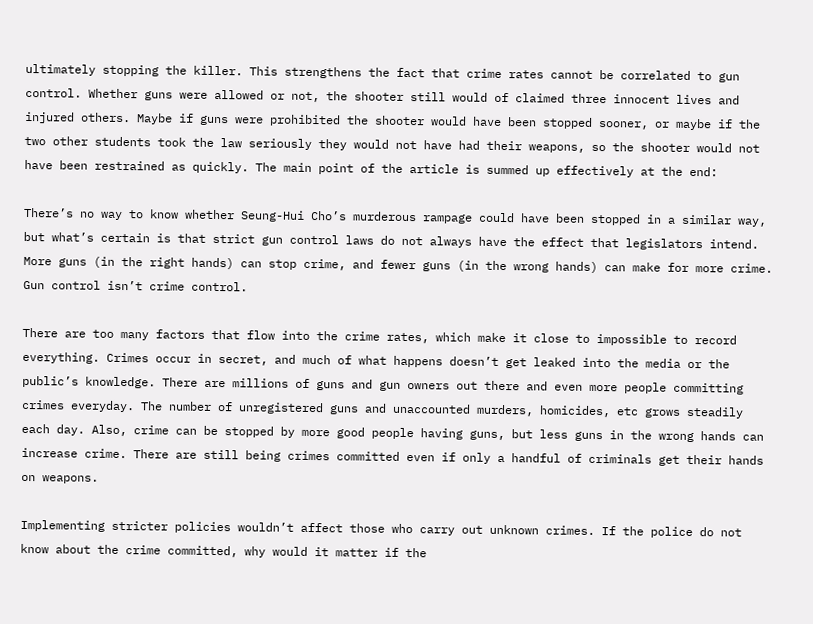ultimately stopping the killer. This strengthens the fact that crime rates cannot be correlated to gun control. Whether guns were allowed or not, the shooter still would of claimed three innocent lives and injured others. Maybe if guns were prohibited the shooter would have been stopped sooner, or maybe if the two other students took the law seriously they would not have had their weapons, so the shooter would not have been restrained as quickly. The main point of the article is summed up effectively at the end:

There’s no way to know whether Seung-Hui Cho’s murderous rampage could have been stopped in a similar way, but what’s certain is that strict gun control laws do not always have the effect that legislators intend. More guns (in the right hands) can stop crime, and fewer guns (in the wrong hands) can make for more crime. Gun control isn’t crime control.

There are too many factors that flow into the crime rates, which make it close to impossible to record everything. Crimes occur in secret, and much of what happens doesn’t get leaked into the media or the public’s knowledge. There are millions of guns and gun owners out there and even more people committing crimes everyday. The number of unregistered guns and unaccounted murders, homicides, etc grows steadily each day. Also, crime can be stopped by more good people having guns, but less guns in the wrong hands can increase crime. There are still being crimes committed even if only a handful of criminals get their hands on weapons.

Implementing stricter policies wouldn’t affect those who carry out unknown crimes. If the police do not know about the crime committed, why would it matter if the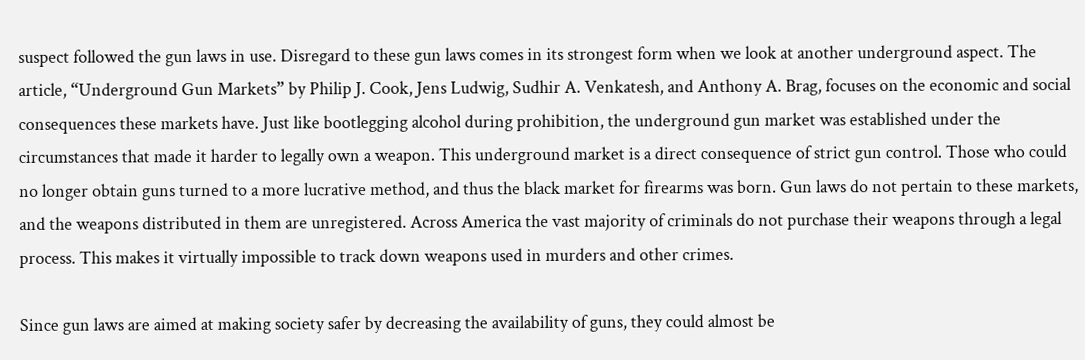suspect followed the gun laws in use. Disregard to these gun laws comes in its strongest form when we look at another underground aspect. The article, “Underground Gun Markets” by Philip J. Cook, Jens Ludwig, Sudhir A. Venkatesh, and Anthony A. Brag, focuses on the economic and social consequences these markets have. Just like bootlegging alcohol during prohibition, the underground gun market was established under the circumstances that made it harder to legally own a weapon. This underground market is a direct consequence of strict gun control. Those who could no longer obtain guns turned to a more lucrative method, and thus the black market for firearms was born. Gun laws do not pertain to these markets, and the weapons distributed in them are unregistered. Across America the vast majority of criminals do not purchase their weapons through a legal process. This makes it virtually impossible to track down weapons used in murders and other crimes.

Since gun laws are aimed at making society safer by decreasing the availability of guns, they could almost be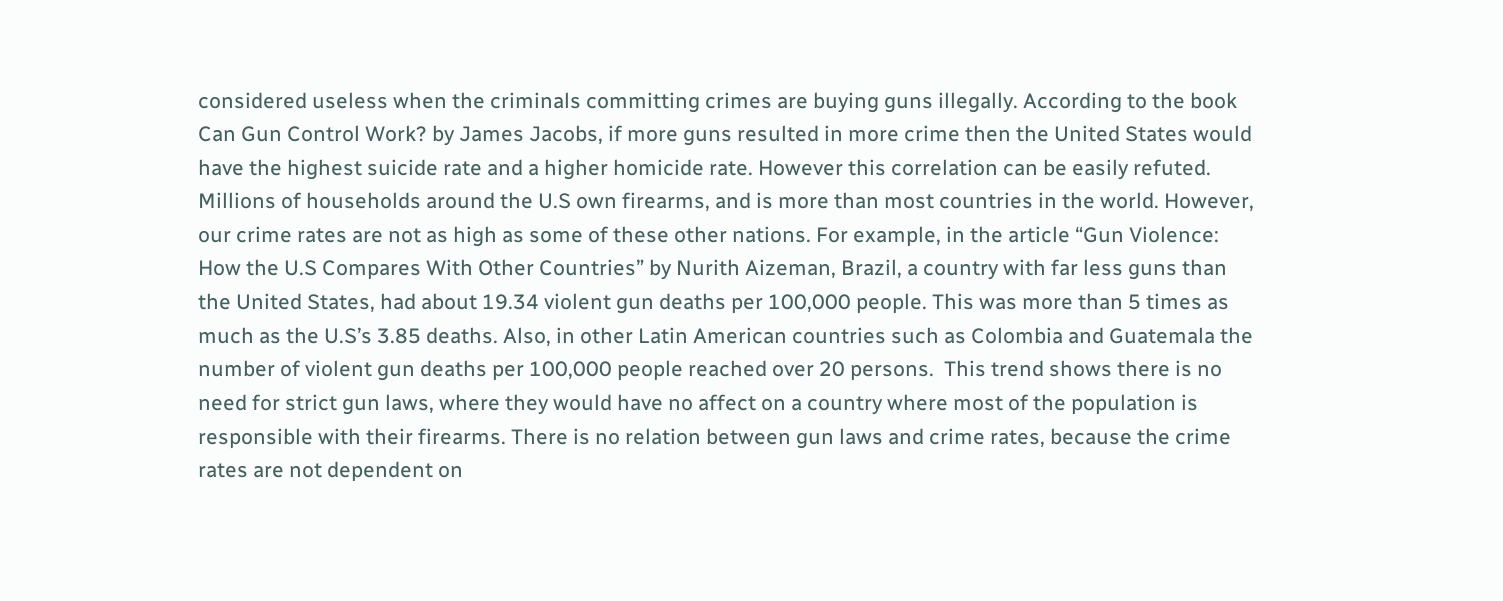considered useless when the criminals committing crimes are buying guns illegally. According to the book Can Gun Control Work? by James Jacobs, if more guns resulted in more crime then the United States would have the highest suicide rate and a higher homicide rate. However this correlation can be easily refuted. Millions of households around the U.S own firearms, and is more than most countries in the world. However, our crime rates are not as high as some of these other nations. For example, in the article “Gun Violence: How the U.S Compares With Other Countries” by Nurith Aizeman, Brazil, a country with far less guns than the United States, had about 19.34 violent gun deaths per 100,000 people. This was more than 5 times as much as the U.S’s 3.85 deaths. Also, in other Latin American countries such as Colombia and Guatemala the number of violent gun deaths per 100,000 people reached over 20 persons.  This trend shows there is no need for strict gun laws, where they would have no affect on a country where most of the population is responsible with their firearms. There is no relation between gun laws and crime rates, because the crime rates are not dependent on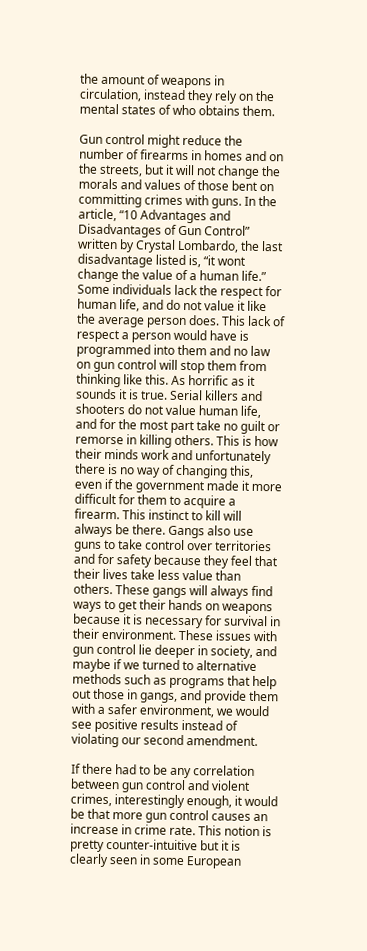the amount of weapons in circulation, instead they rely on the mental states of who obtains them.

Gun control might reduce the number of firearms in homes and on the streets, but it will not change the morals and values of those bent on committing crimes with guns. In the article, “10 Advantages and Disadvantages of Gun Control” written by Crystal Lombardo, the last disadvantage listed is, “it wont change the value of a human life.” Some individuals lack the respect for human life, and do not value it like the average person does. This lack of respect a person would have is programmed into them and no law on gun control will stop them from thinking like this. As horrific as it sounds it is true. Serial killers and shooters do not value human life, and for the most part take no guilt or remorse in killing others. This is how their minds work and unfortunately there is no way of changing this, even if the government made it more difficult for them to acquire a firearm. This instinct to kill will always be there. Gangs also use guns to take control over territories and for safety because they feel that their lives take less value than others. These gangs will always find ways to get their hands on weapons because it is necessary for survival in their environment. These issues with gun control lie deeper in society, and maybe if we turned to alternative methods such as programs that help out those in gangs, and provide them with a safer environment, we would see positive results instead of violating our second amendment.

If there had to be any correlation between gun control and violent crimes, interestingly enough, it would be that more gun control causes an increase in crime rate. This notion is pretty counter-intuitive but it is clearly seen in some European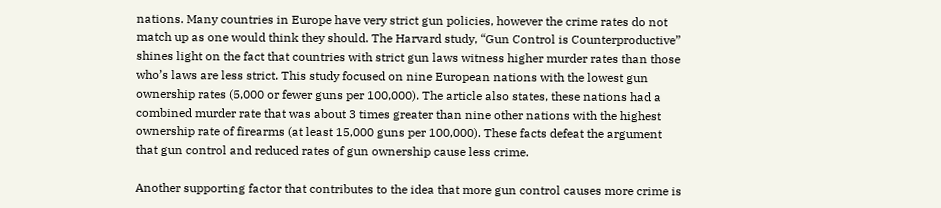nations. Many countries in Europe have very strict gun policies, however the crime rates do not match up as one would think they should. The Harvard study, “Gun Control is Counterproductive” shines light on the fact that countries with strict gun laws witness higher murder rates than those who’s laws are less strict. This study focused on nine European nations with the lowest gun ownership rates (5,000 or fewer guns per 100,000). The article also states, these nations had a combined murder rate that was about 3 times greater than nine other nations with the highest ownership rate of firearms (at least 15,000 guns per 100,000). These facts defeat the argument that gun control and reduced rates of gun ownership cause less crime.

Another supporting factor that contributes to the idea that more gun control causes more crime is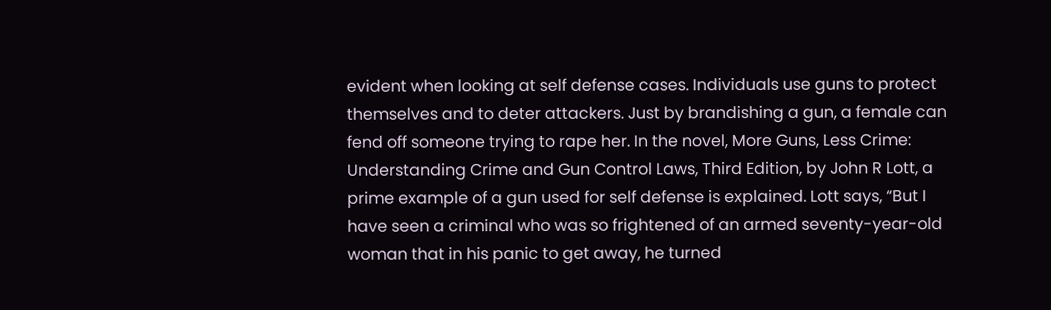evident when looking at self defense cases. Individuals use guns to protect themselves and to deter attackers. Just by brandishing a gun, a female can fend off someone trying to rape her. In the novel, More Guns, Less Crime: Understanding Crime and Gun Control Laws, Third Edition, by John R Lott, a prime example of a gun used for self defense is explained. Lott says, “But I have seen a criminal who was so frightened of an armed seventy-year-old woman that in his panic to get away, he turned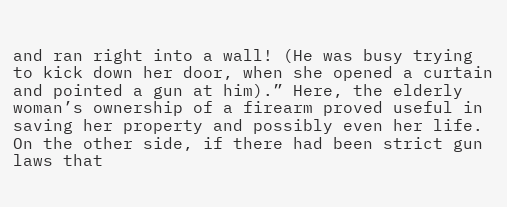and ran right into a wall! (He was busy trying to kick down her door, when she opened a curtain and pointed a gun at him).” Here, the elderly woman’s ownership of a firearm proved useful in saving her property and possibly even her life. On the other side, if there had been strict gun laws that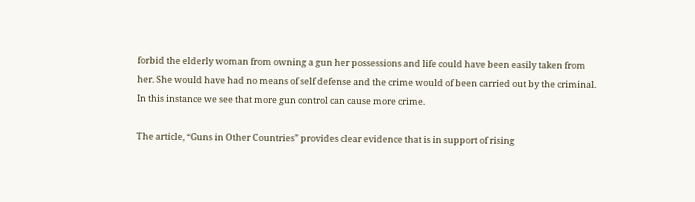forbid the elderly woman from owning a gun her possessions and life could have been easily taken from her. She would have had no means of self defense and the crime would of been carried out by the criminal. In this instance we see that more gun control can cause more crime.

The article, “Guns in Other Countries” provides clear evidence that is in support of rising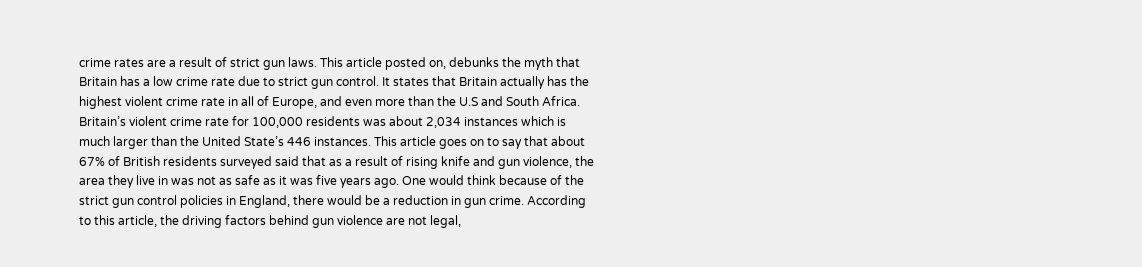crime rates are a result of strict gun laws. This article posted on, debunks the myth that Britain has a low crime rate due to strict gun control. It states that Britain actually has the highest violent crime rate in all of Europe, and even more than the U.S and South Africa. Britain’s violent crime rate for 100,000 residents was about 2,034 instances which is much larger than the United State’s 446 instances. This article goes on to say that about 67% of British residents surveyed said that as a result of rising knife and gun violence, the area they live in was not as safe as it was five years ago. One would think because of the strict gun control policies in England, there would be a reduction in gun crime. According to this article, the driving factors behind gun violence are not legal,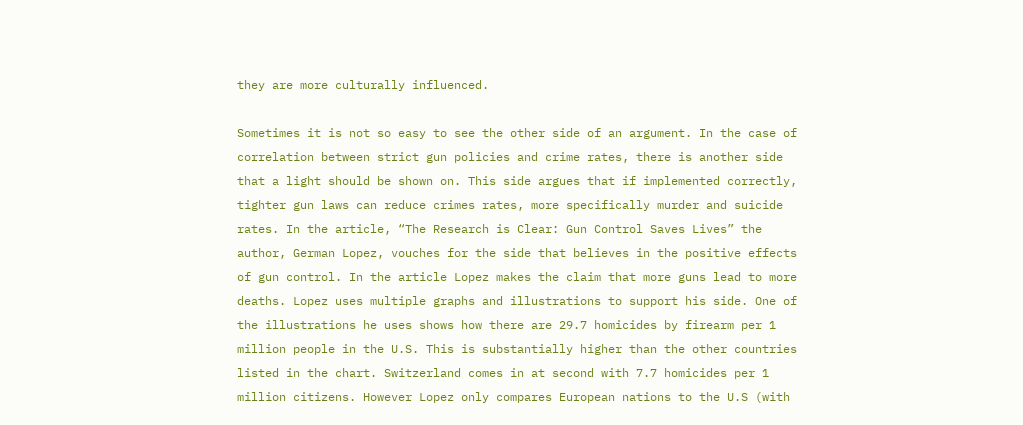they are more culturally influenced.

Sometimes it is not so easy to see the other side of an argument. In the case of correlation between strict gun policies and crime rates, there is another side that a light should be shown on. This side argues that if implemented correctly, tighter gun laws can reduce crimes rates, more specifically murder and suicide rates. In the article, “The Research is Clear: Gun Control Saves Lives” the author, German Lopez, vouches for the side that believes in the positive effects of gun control. In the article Lopez makes the claim that more guns lead to more deaths. Lopez uses multiple graphs and illustrations to support his side. One of the illustrations he uses shows how there are 29.7 homicides by firearm per 1 million people in the U.S. This is substantially higher than the other countries listed in the chart. Switzerland comes in at second with 7.7 homicides per 1 million citizens. However Lopez only compares European nations to the U.S (with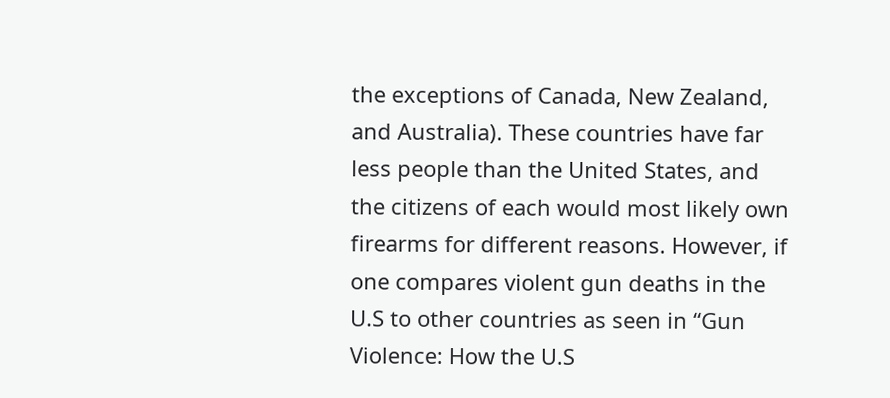the exceptions of Canada, New Zealand, and Australia). These countries have far less people than the United States, and the citizens of each would most likely own firearms for different reasons. However, if one compares violent gun deaths in the U.S to other countries as seen in “Gun Violence: How the U.S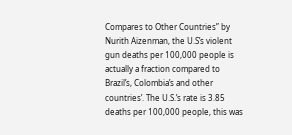Compares to Other Countries” by Nurith Aizenman, the U.S’s violent gun deaths per 100,000 people is actually a fraction compared to Brazil’s, Colombia’s and other countries’. The U.S.’s rate is 3.85 deaths per 100,000 people, this was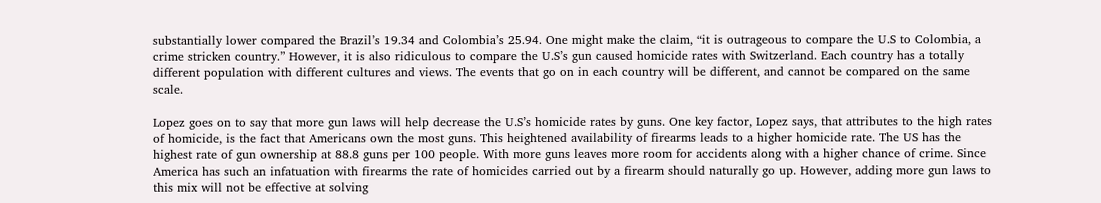substantially lower compared the Brazil’s 19.34 and Colombia’s 25.94. One might make the claim, “it is outrageous to compare the U.S to Colombia, a crime stricken country.” However, it is also ridiculous to compare the U.S’s gun caused homicide rates with Switzerland. Each country has a totally different population with different cultures and views. The events that go on in each country will be different, and cannot be compared on the same scale.

Lopez goes on to say that more gun laws will help decrease the U.S’s homicide rates by guns. One key factor, Lopez says, that attributes to the high rates of homicide, is the fact that Americans own the most guns. This heightened availability of firearms leads to a higher homicide rate. The US has the highest rate of gun ownership at 88.8 guns per 100 people. With more guns leaves more room for accidents along with a higher chance of crime. Since America has such an infatuation with firearms the rate of homicides carried out by a firearm should naturally go up. However, adding more gun laws to this mix will not be effective at solving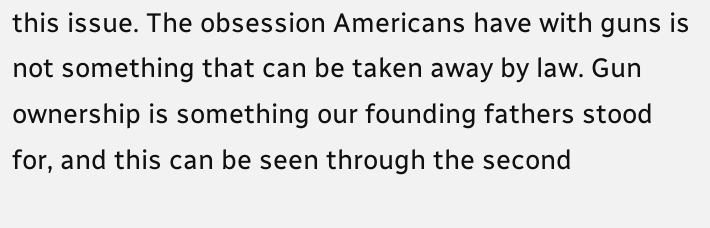this issue. The obsession Americans have with guns is not something that can be taken away by law. Gun ownership is something our founding fathers stood for, and this can be seen through the second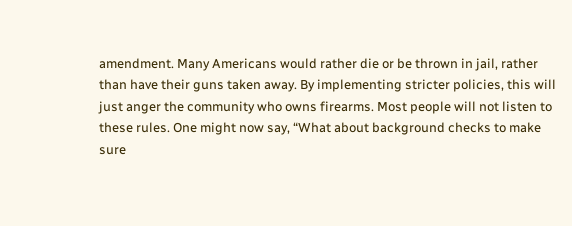amendment. Many Americans would rather die or be thrown in jail, rather than have their guns taken away. By implementing stricter policies, this will just anger the community who owns firearms. Most people will not listen to these rules. One might now say, “What about background checks to make sure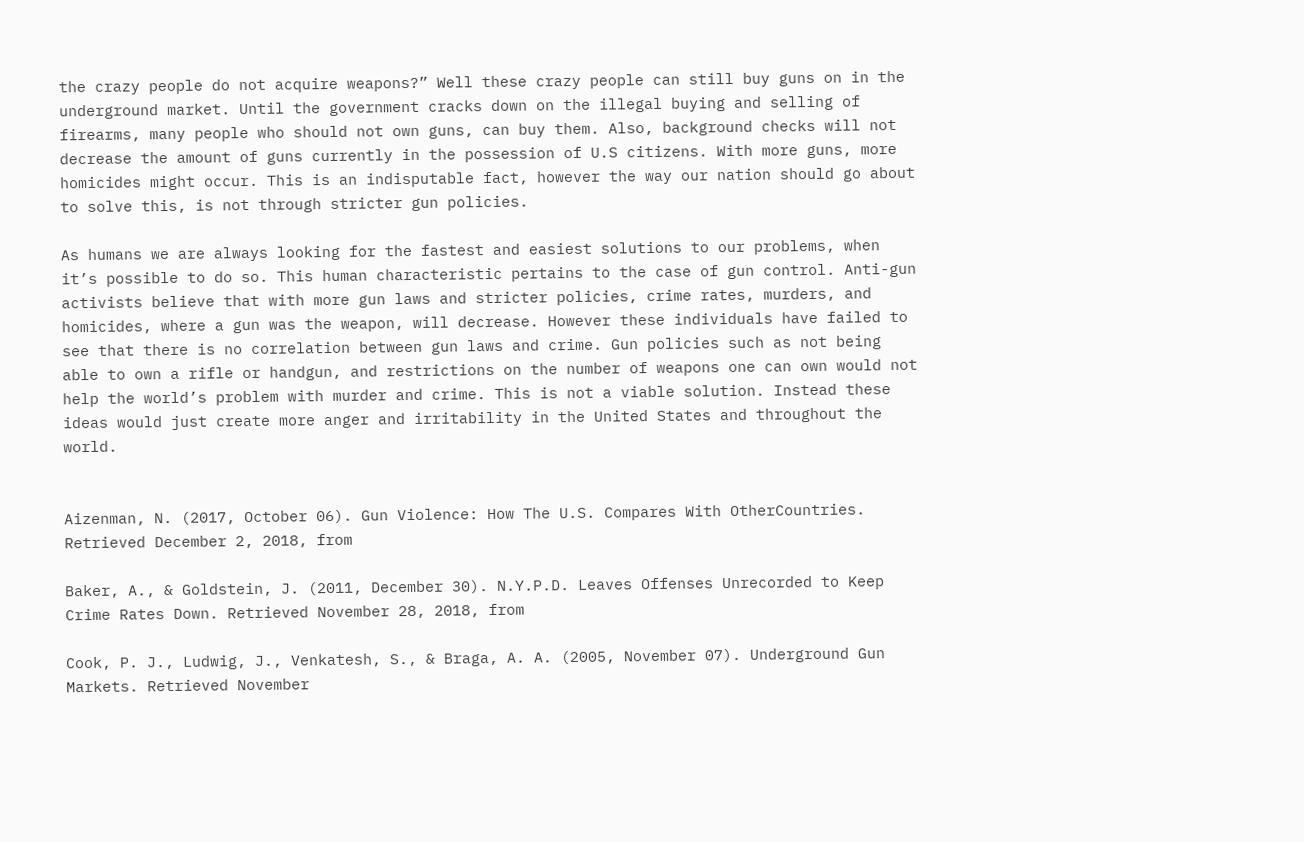the crazy people do not acquire weapons?” Well these crazy people can still buy guns on in the underground market. Until the government cracks down on the illegal buying and selling of firearms, many people who should not own guns, can buy them. Also, background checks will not decrease the amount of guns currently in the possession of U.S citizens. With more guns, more homicides might occur. This is an indisputable fact, however the way our nation should go about to solve this, is not through stricter gun policies.

As humans we are always looking for the fastest and easiest solutions to our problems, when it’s possible to do so. This human characteristic pertains to the case of gun control. Anti-gun activists believe that with more gun laws and stricter policies, crime rates, murders, and homicides, where a gun was the weapon, will decrease. However these individuals have failed to see that there is no correlation between gun laws and crime. Gun policies such as not being able to own a rifle or handgun, and restrictions on the number of weapons one can own would not help the world’s problem with murder and crime. This is not a viable solution. Instead these ideas would just create more anger and irritability in the United States and throughout the world.


Aizenman, N. (2017, October 06). Gun Violence: How The U.S. Compares With OtherCountries. Retrieved December 2, 2018, from

Baker, A., & Goldstein, J. (2011, December 30). N.Y.P.D. Leaves Offenses Unrecorded to Keep Crime Rates Down. Retrieved November 28, 2018, from

Cook, P. J., Ludwig, J., Venkatesh, S., & Braga, A. A. (2005, November 07). Underground Gun Markets. Retrieved November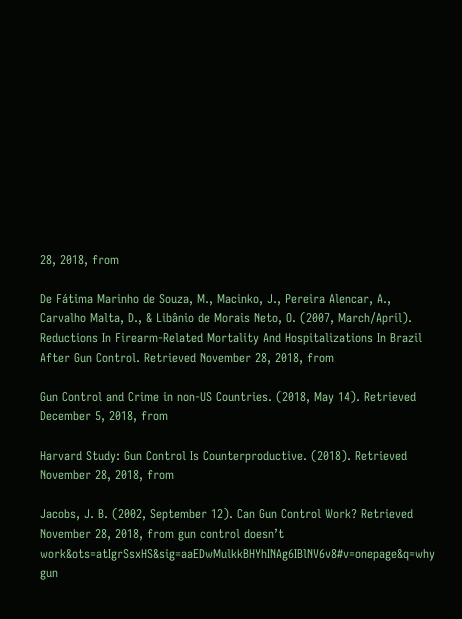28, 2018, from

De Fátima Marinho de Souza, M., Macinko, J., Pereira Alencar, A., Carvalho Malta, D., & Libânio de Morais Neto, O. (2007, March/April). Reductions In Firearm-Related Mortality And Hospitalizations In Brazil After Gun Control. Retrieved November 28, 2018, from

Gun Control and Crime in non-US Countries. (2018, May 14). Retrieved December 5, 2018, from

Harvard Study: Gun Control Is Counterproductive. (2018). Retrieved November 28, 2018, from

Jacobs, J. B. (2002, September 12). Can Gun Control Work? Retrieved November 28, 2018, from gun control doesn’t work&ots=atIgrSsxHS&sig=aaEDwMulkkBHYhINAg6IBlNV6v8#v=onepage&q=why gun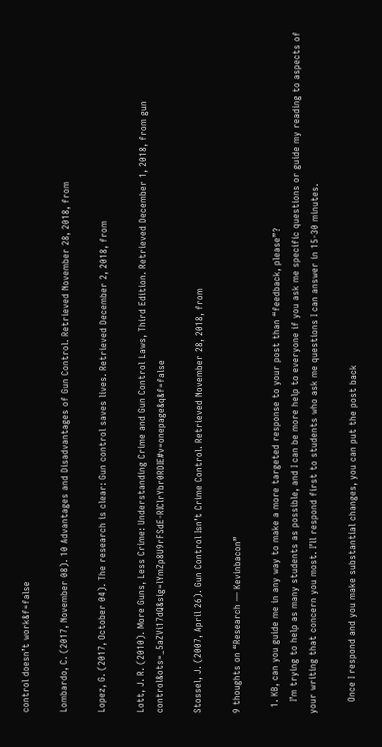control doesn’t work&f=false

Lombardo, C. (2017, November 08). 10 Advantages and Disadvantages of Gun Control. Retrieved November 28, 2018, from

Lopez, G. (2017, October 04). The research is clear: Gun control saves lives. Retrieved December 2, 2018, from

Lott, J. R. (2010). More Guns, Less Crime: Understanding Crime and Gun Control Laws, Third Edition. Retrieved December 1, 2018, from gun control&ots=_5aZVi17dQ&sig=lYmZp8U9rFSdE-RIClrYbr0RDIE#v=onepage&q&f=false

Stossel, J. (2007, April 26). Gun Control Isn’t Crime Control. Retrieved November 28, 2018, from

9 thoughts on “Research — Kevinbacon”

  1. KB, can you guide me in any way to make a more targeted response to your post than “feedback, please”?
    I’m trying to help as many students as possible, and I can be more help to everyone if you ask me specific questions or guide my reading to aspects of your writing that concern you most. I’ll respond first to students who ask me questions I can answer in 15-30 minutes.

    Once I respond and you make substantial changes, you can put the post back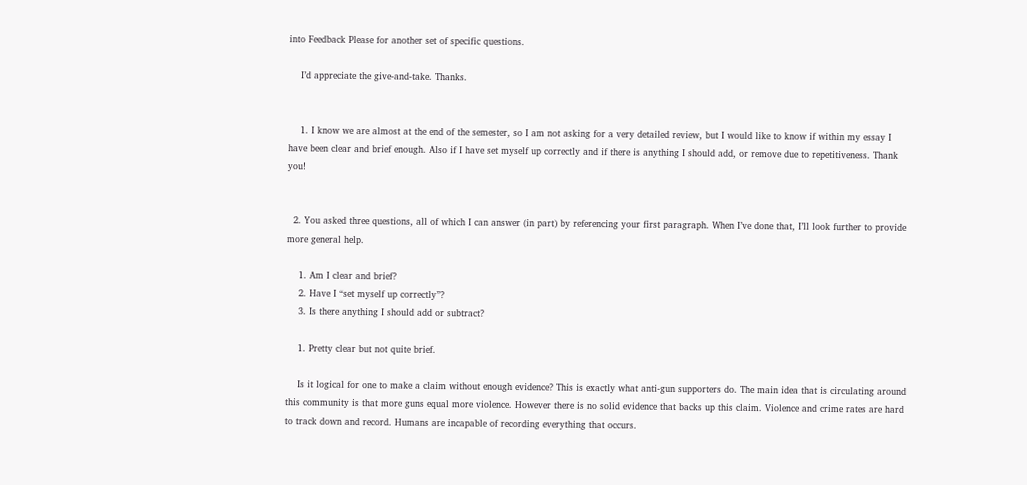into Feedback Please for another set of specific questions.

    I’d appreciate the give-and-take. Thanks.


    1. I know we are almost at the end of the semester, so I am not asking for a very detailed review, but I would like to know if within my essay I have been clear and brief enough. Also if I have set myself up correctly and if there is anything I should add, or remove due to repetitiveness. Thank you!


  2. You asked three questions, all of which I can answer (in part) by referencing your first paragraph. When I’ve done that, I’ll look further to provide more general help.

    1. Am I clear and brief?
    2. Have I “set myself up correctly”?
    3. Is there anything I should add or subtract?

    1. Pretty clear but not quite brief.

    Is it logical for one to make a claim without enough evidence? This is exactly what anti-gun supporters do. The main idea that is circulating around this community is that more guns equal more violence. However there is no solid evidence that backs up this claim. Violence and crime rates are hard to track down and record. Humans are incapable of recording everything that occurs.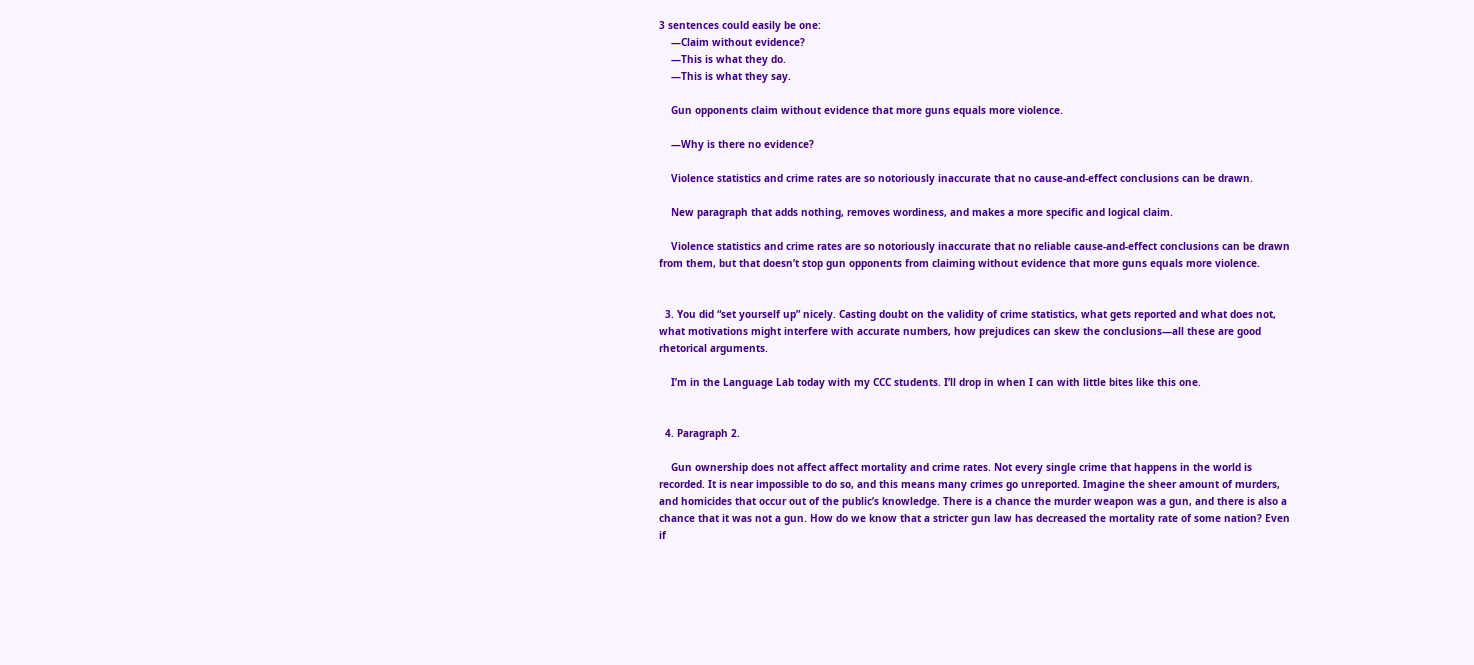3 sentences could easily be one:
    —Claim without evidence?
    —This is what they do.
    —This is what they say.

    Gun opponents claim without evidence that more guns equals more violence.

    —Why is there no evidence?

    Violence statistics and crime rates are so notoriously inaccurate that no cause-and-effect conclusions can be drawn.

    New paragraph that adds nothing, removes wordiness, and makes a more specific and logical claim.

    Violence statistics and crime rates are so notoriously inaccurate that no reliable cause-and-effect conclusions can be drawn from them, but that doesn’t stop gun opponents from claiming without evidence that more guns equals more violence.


  3. You did “set yourself up” nicely. Casting doubt on the validity of crime statistics, what gets reported and what does not, what motivations might interfere with accurate numbers, how prejudices can skew the conclusions—all these are good rhetorical arguments.

    I’m in the Language Lab today with my CCC students. I’ll drop in when I can with little bites like this one.


  4. Paragraph 2.

    Gun ownership does not affect affect mortality and crime rates. Not every single crime that happens in the world is recorded. It is near impossible to do so, and this means many crimes go unreported. Imagine the sheer amount of murders, and homicides that occur out of the public’s knowledge. There is a chance the murder weapon was a gun, and there is also a chance that it was not a gun. How do we know that a stricter gun law has decreased the mortality rate of some nation? Even if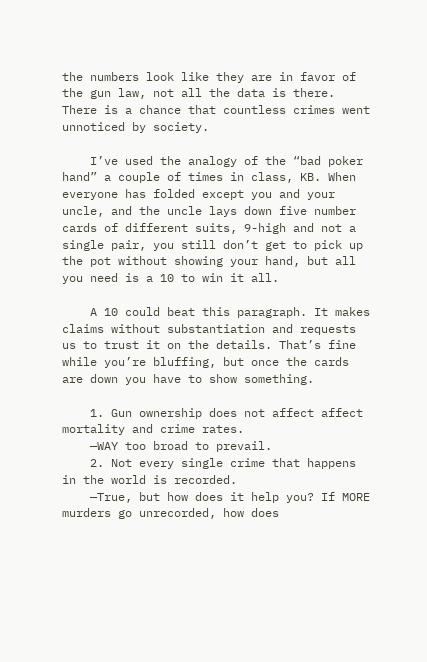the numbers look like they are in favor of the gun law, not all the data is there. There is a chance that countless crimes went unnoticed by society.

    I’ve used the analogy of the “bad poker hand” a couple of times in class, KB. When everyone has folded except you and your uncle, and the uncle lays down five number cards of different suits, 9-high and not a single pair, you still don’t get to pick up the pot without showing your hand, but all you need is a 10 to win it all.

    A 10 could beat this paragraph. It makes claims without substantiation and requests us to trust it on the details. That’s fine while you’re bluffing, but once the cards are down you have to show something.

    1. Gun ownership does not affect affect mortality and crime rates.
    —WAY too broad to prevail.
    2. Not every single crime that happens in the world is recorded.
    —True, but how does it help you? If MORE murders go unrecorded, how does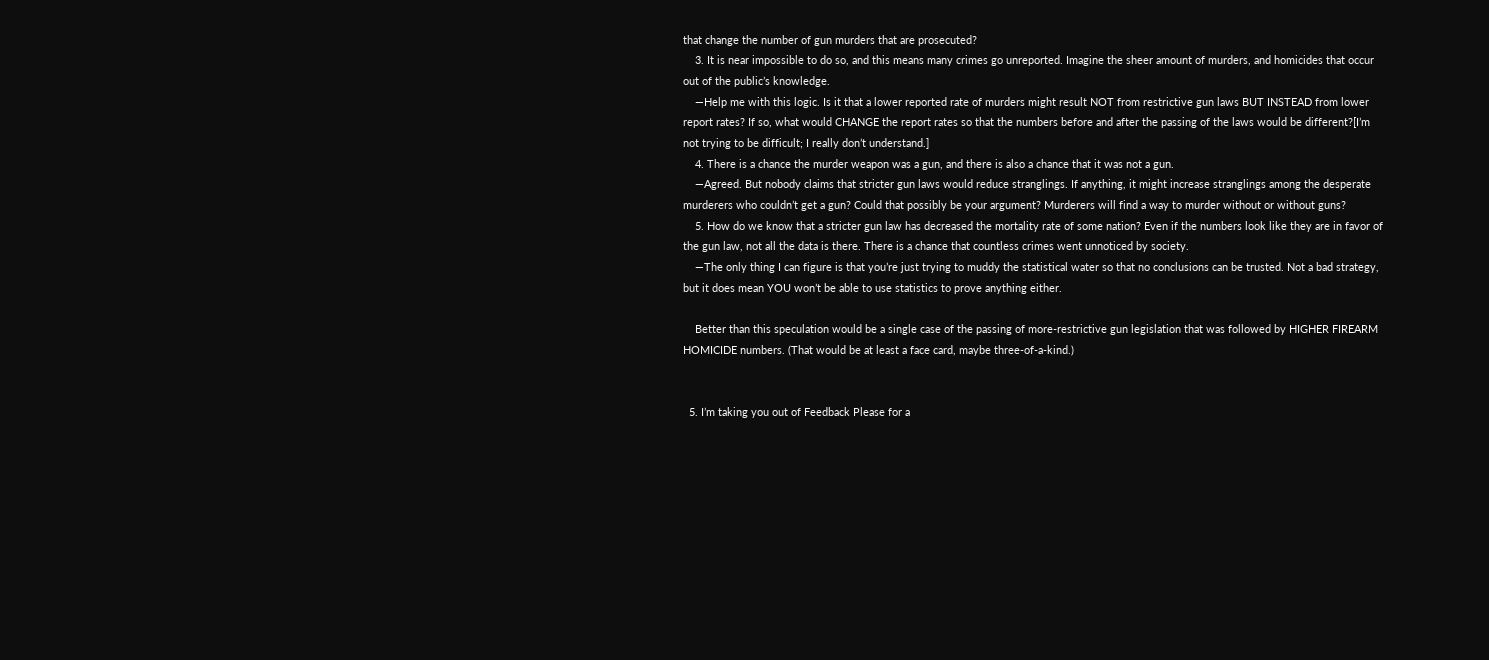that change the number of gun murders that are prosecuted?
    3. It is near impossible to do so, and this means many crimes go unreported. Imagine the sheer amount of murders, and homicides that occur out of the public’s knowledge.
    —Help me with this logic. Is it that a lower reported rate of murders might result NOT from restrictive gun laws BUT INSTEAD from lower report rates? If so, what would CHANGE the report rates so that the numbers before and after the passing of the laws would be different?[I’m not trying to be difficult; I really don’t understand.]
    4. There is a chance the murder weapon was a gun, and there is also a chance that it was not a gun.
    —Agreed. But nobody claims that stricter gun laws would reduce stranglings. If anything, it might increase stranglings among the desperate murderers who couldn’t get a gun? Could that possibly be your argument? Murderers will find a way to murder without or without guns?
    5. How do we know that a stricter gun law has decreased the mortality rate of some nation? Even if the numbers look like they are in favor of the gun law, not all the data is there. There is a chance that countless crimes went unnoticed by society.
    —The only thing I can figure is that you’re just trying to muddy the statistical water so that no conclusions can be trusted. Not a bad strategy, but it does mean YOU won’t be able to use statistics to prove anything either.

    Better than this speculation would be a single case of the passing of more-restrictive gun legislation that was followed by HIGHER FIREARM HOMICIDE numbers. (That would be at least a face card, maybe three-of-a-kind.)


  5. I’m taking you out of Feedback Please for a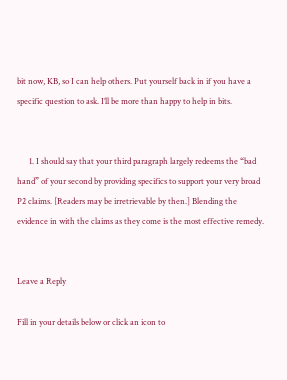bit now, KB, so I can help others. Put yourself back in if you have a specific question to ask. I’ll be more than happy to help in bits.


      1. I should say that your third paragraph largely redeems the “bad hand” of your second by providing specifics to support your very broad P2 claims. [Readers may be irretrievable by then.] Blending the evidence in with the claims as they come is the most effective remedy.


Leave a Reply

Fill in your details below or click an icon to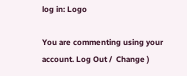log in: Logo

You are commenting using your account. Log Out /  Change )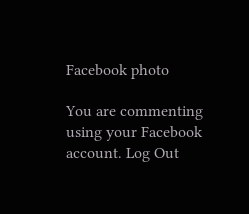Facebook photo

You are commenting using your Facebook account. Log Out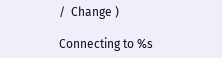/  Change )

Connecting to %s